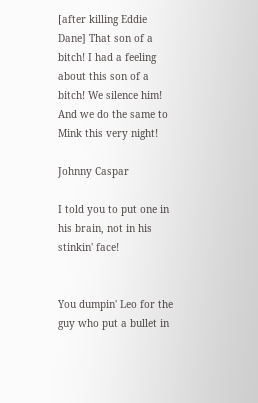[after killing Eddie Dane] That son of a bitch! I had a feeling about this son of a bitch! We silence him! And we do the same to Mink this very night!

Johnny Caspar

I told you to put one in his brain, not in his stinkin' face!


You dumpin' Leo for the guy who put a bullet in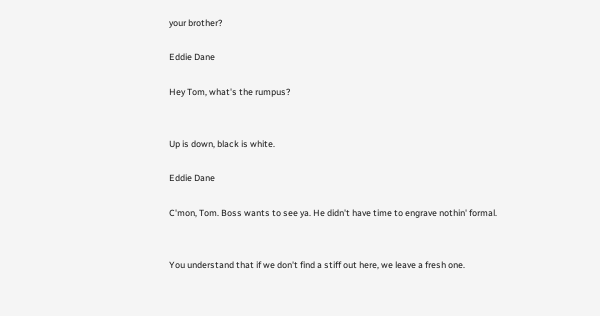your brother?

Eddie Dane

Hey Tom, what's the rumpus?


Up is down, black is white.

Eddie Dane

C'mon, Tom. Boss wants to see ya. He didn't have time to engrave nothin' formal.


You understand that if we don't find a stiff out here, we leave a fresh one.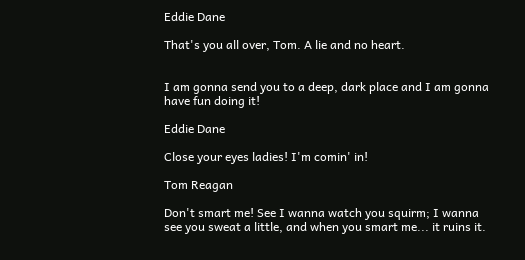Eddie Dane

That's you all over, Tom. A lie and no heart.


I am gonna send you to a deep, dark place and I am gonna have fun doing it!

Eddie Dane

Close your eyes ladies! I'm comin' in!

Tom Reagan

Don't smart me! See I wanna watch you squirm; I wanna see you sweat a little, and when you smart me... it ruins it.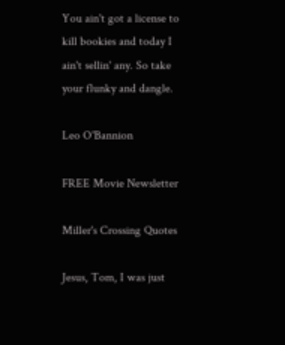You ain't got a license to kill bookies and today I ain't sellin' any. So take your flunky and dangle.

Leo O'Bannion

FREE Movie Newsletter

Miller's Crossing Quotes

Jesus, Tom, I was just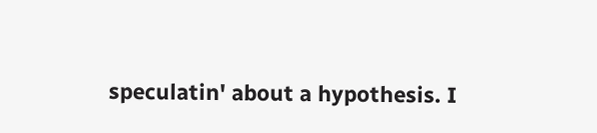speculatin' about a hypothesis. I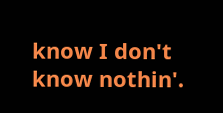know I don't know nothin'.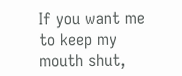If you want me to keep my mouth shut,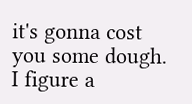it's gonna cost you some dough. I figure a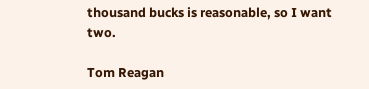thousand bucks is reasonable, so I want two.

Tom Reagan